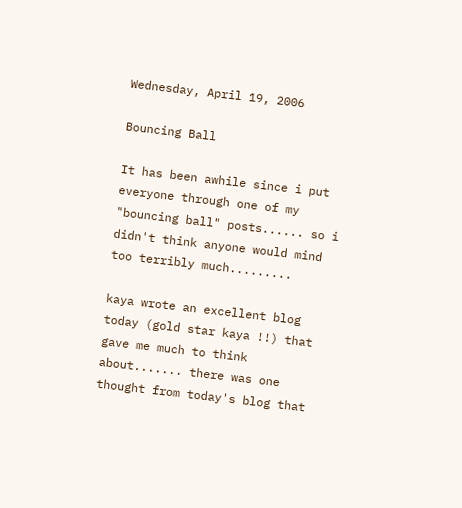Wednesday, April 19, 2006

Bouncing Ball

It has been awhile since i put everyone through one of my "bouncing ball" posts...... so i didn't think anyone would mind too terribly much.........

kaya wrote an excellent blog today (gold star kaya !!) that gave me much to think about....... there was one thought from today's blog that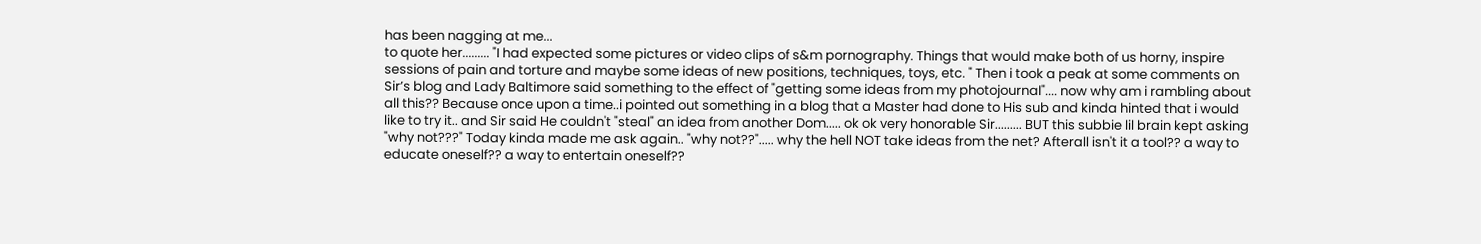has been nagging at me...
to quote her......... "I had expected some pictures or video clips of s&m pornography. Things that would make both of us horny, inspire sessions of pain and torture and maybe some ideas of new positions, techniques, toys, etc. " Then i took a peak at some comments on Sir’s blog and Lady Baltimore said something to the effect of "getting some ideas from my photojournal".... now why am i rambling about all this?? Because once upon a time..i pointed out something in a blog that a Master had done to His sub and kinda hinted that i would like to try it.. and Sir said He couldn't "steal" an idea from another Dom..... ok ok very honorable Sir......... BUT this subbie lil brain kept asking "why not???" Today kinda made me ask again.. "why not??"..... why the hell NOT take ideas from the net? Afterall isn't it a tool?? a way to educate oneself?? a way to entertain oneself??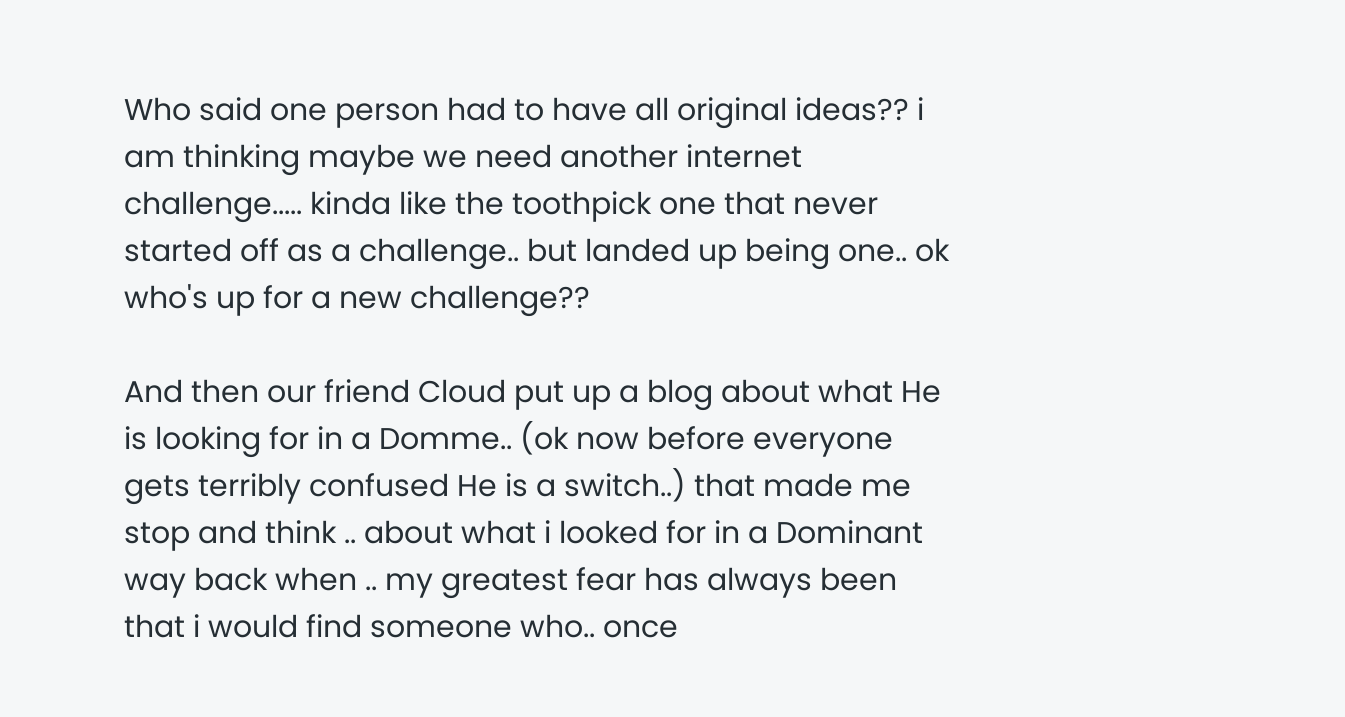Who said one person had to have all original ideas?? i am thinking maybe we need another internet challenge..... kinda like the toothpick one that never started off as a challenge.. but landed up being one.. ok who's up for a new challenge??

And then our friend Cloud put up a blog about what He is looking for in a Domme.. (ok now before everyone gets terribly confused He is a switch..) that made me stop and think .. about what i looked for in a Dominant way back when .. my greatest fear has always been that i would find someone who.. once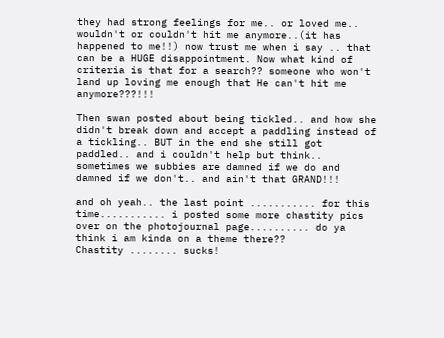they had strong feelings for me.. or loved me.. wouldn't or couldn't hit me anymore..(it has happened to me!!) now trust me when i say .. that can be a HUGE disappointment. Now what kind of criteria is that for a search?? someone who won't land up loving me enough that He can't hit me anymore???!!!

Then swan posted about being tickled.. and how she didn't break down and accept a paddling instead of a tickling.. BUT in the end she still got paddled.. and i couldn't help but think.. sometimes we subbies are damned if we do and damned if we don't.. and ain't that GRAND!!!

and oh yeah.. the last point ........... for this time........... i posted some more chastity pics over on the photojournal page.......... do ya think i am kinda on a theme there??
Chastity ........ sucks!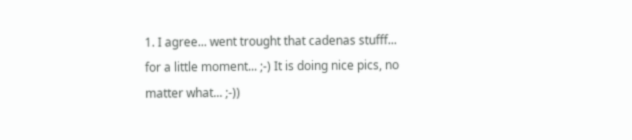1. I agree... went trought that cadenas stufff... for a little moment... ;-) It is doing nice pics, no matter what... ;-))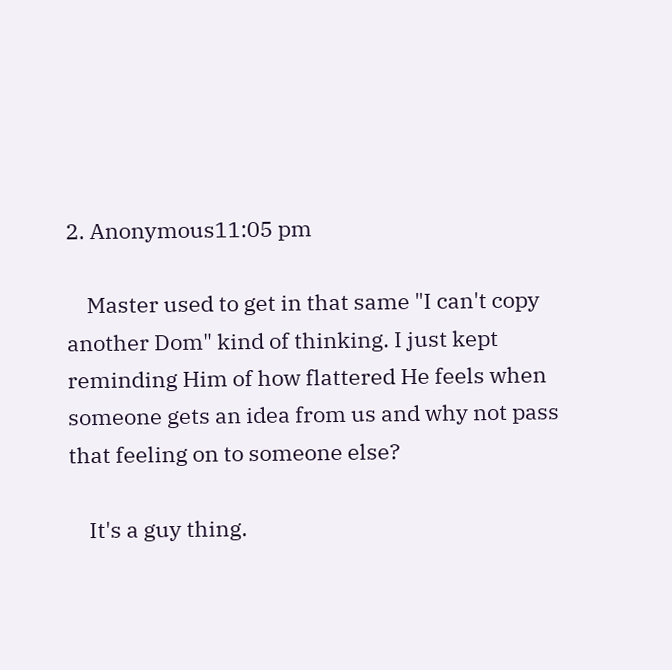2. Anonymous11:05 pm

    Master used to get in that same "I can't copy another Dom" kind of thinking. I just kept reminding Him of how flattered He feels when someone gets an idea from us and why not pass that feeling on to someone else?

    It's a guy thing.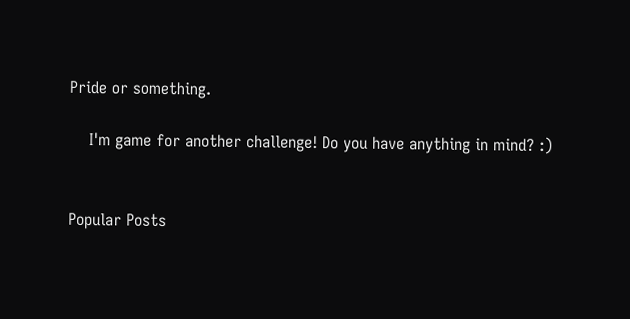Pride or something.

    I'm game for another challenge! Do you have anything in mind? :)


Popular Posts